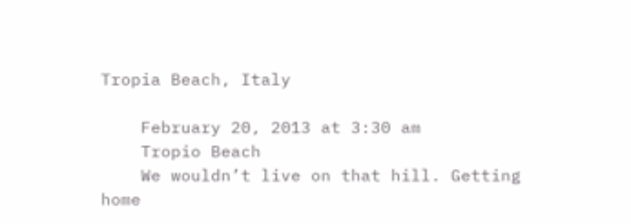Tropia Beach, Italy

    February 20, 2013 at 3:30 am
    Tropio Beach
    We wouldn’t live on that hill. Getting home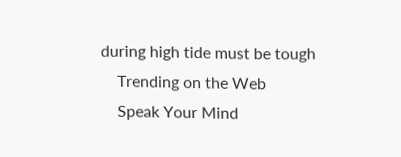during high tide must be tough
    Trending on the Web
    Speak Your Mind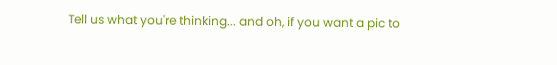Tell us what you're thinking... and oh, if you want a pic to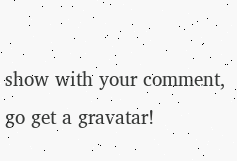show with your comment, go get a gravatar!